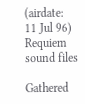(airdate: 11 Jul 96) Requiem sound files

Gathered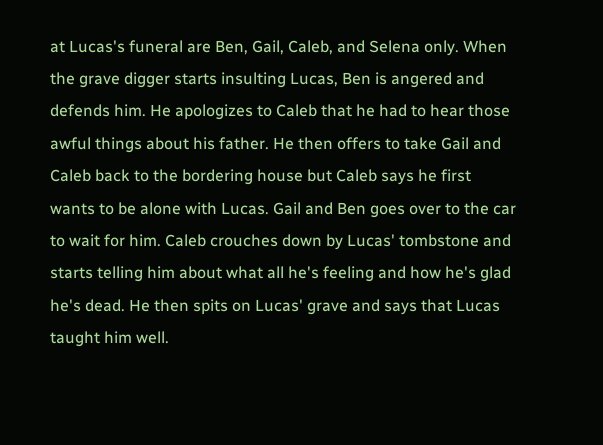at Lucas's funeral are Ben, Gail, Caleb, and Selena only. When the grave digger starts insulting Lucas, Ben is angered and defends him. He apologizes to Caleb that he had to hear those awful things about his father. He then offers to take Gail and Caleb back to the bordering house but Caleb says he first wants to be alone with Lucas. Gail and Ben goes over to the car to wait for him. Caleb crouches down by Lucas' tombstone and starts telling him about what all he's feeling and how he's glad he's dead. He then spits on Lucas' grave and says that Lucas taught him well.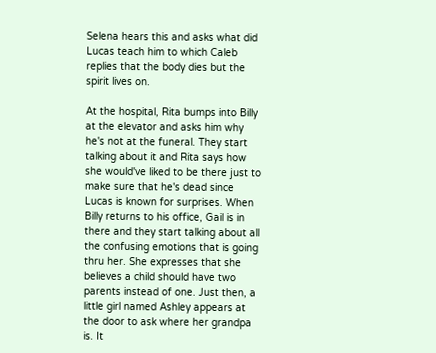Selena hears this and asks what did Lucas teach him to which Caleb replies that the body dies but the spirit lives on.

At the hospital, Rita bumps into Billy at the elevator and asks him why he's not at the funeral. They start talking about it and Rita says how she would've liked to be there just to make sure that he's dead since Lucas is known for surprises. When Billy returns to his office, Gail is in there and they start talking about all the confusing emotions that is going thru her. She expresses that she believes a child should have two parents instead of one. Just then, a little girl named Ashley appears at the door to ask where her grandpa is. It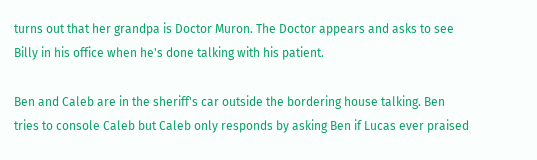turns out that her grandpa is Doctor Muron. The Doctor appears and asks to see Billy in his office when he's done talking with his patient.

Ben and Caleb are in the sheriff's car outside the bordering house talking. Ben tries to console Caleb but Caleb only responds by asking Ben if Lucas ever praised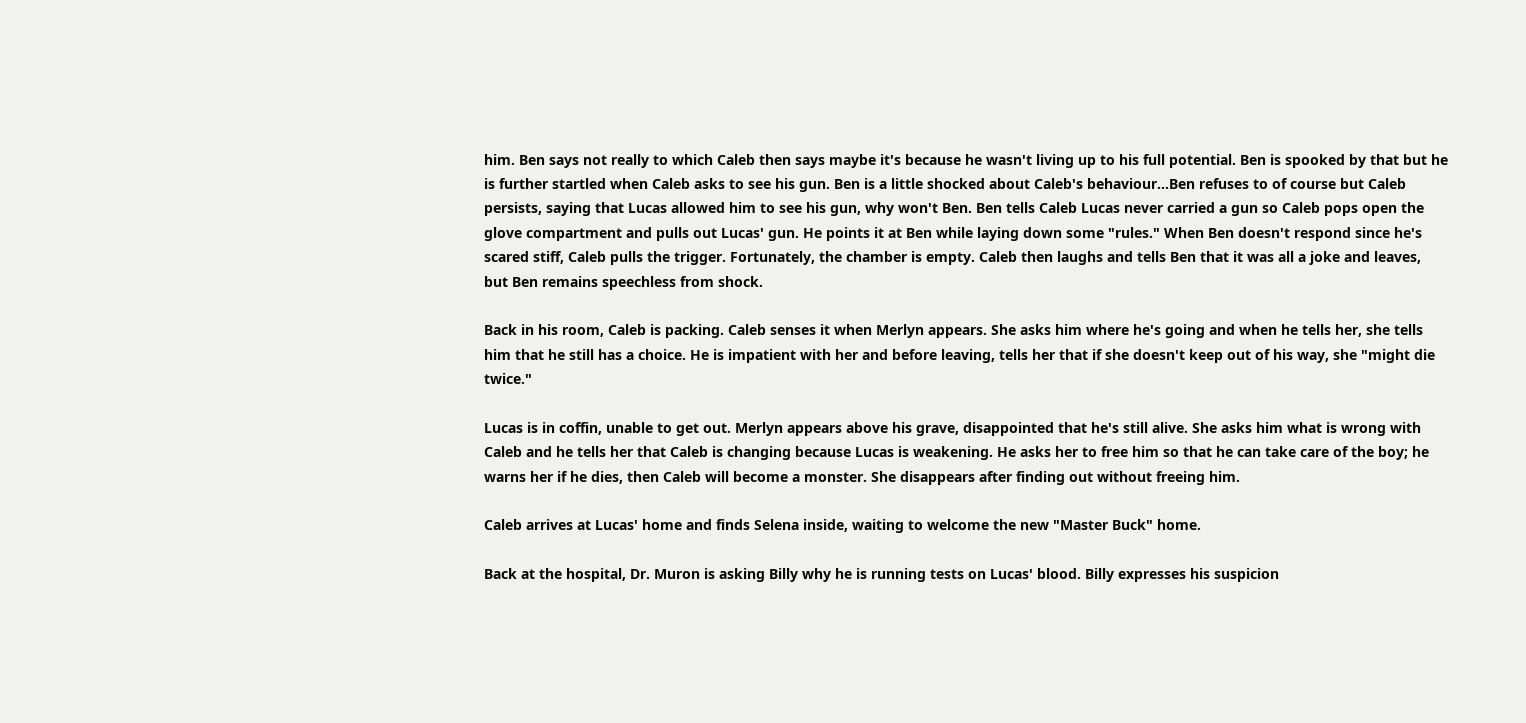him. Ben says not really to which Caleb then says maybe it's because he wasn't living up to his full potential. Ben is spooked by that but he is further startled when Caleb asks to see his gun. Ben is a little shocked about Caleb's behaviour...Ben refuses to of course but Caleb persists, saying that Lucas allowed him to see his gun, why won't Ben. Ben tells Caleb Lucas never carried a gun so Caleb pops open the glove compartment and pulls out Lucas' gun. He points it at Ben while laying down some "rules." When Ben doesn't respond since he's scared stiff, Caleb pulls the trigger. Fortunately, the chamber is empty. Caleb then laughs and tells Ben that it was all a joke and leaves, but Ben remains speechless from shock.

Back in his room, Caleb is packing. Caleb senses it when Merlyn appears. She asks him where he's going and when he tells her, she tells him that he still has a choice. He is impatient with her and before leaving, tells her that if she doesn't keep out of his way, she "might die twice."

Lucas is in coffin, unable to get out. Merlyn appears above his grave, disappointed that he's still alive. She asks him what is wrong with Caleb and he tells her that Caleb is changing because Lucas is weakening. He asks her to free him so that he can take care of the boy; he warns her if he dies, then Caleb will become a monster. She disappears after finding out without freeing him.

Caleb arrives at Lucas' home and finds Selena inside, waiting to welcome the new "Master Buck" home.

Back at the hospital, Dr. Muron is asking Billy why he is running tests on Lucas' blood. Billy expresses his suspicion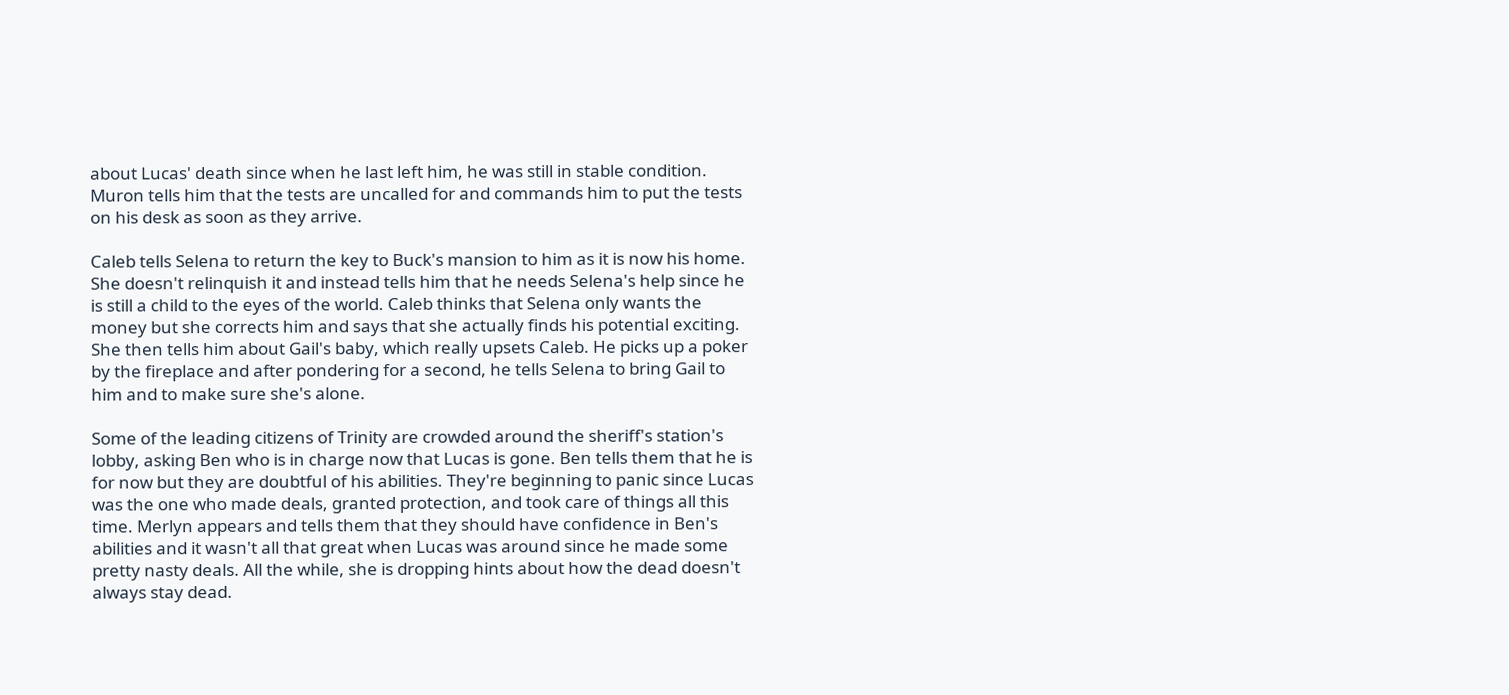about Lucas' death since when he last left him, he was still in stable condition. Muron tells him that the tests are uncalled for and commands him to put the tests on his desk as soon as they arrive.

Caleb tells Selena to return the key to Buck's mansion to him as it is now his home. She doesn't relinquish it and instead tells him that he needs Selena's help since he is still a child to the eyes of the world. Caleb thinks that Selena only wants the money but she corrects him and says that she actually finds his potential exciting. She then tells him about Gail's baby, which really upsets Caleb. He picks up a poker by the fireplace and after pondering for a second, he tells Selena to bring Gail to him and to make sure she's alone.

Some of the leading citizens of Trinity are crowded around the sheriff's station's lobby, asking Ben who is in charge now that Lucas is gone. Ben tells them that he is for now but they are doubtful of his abilities. They're beginning to panic since Lucas was the one who made deals, granted protection, and took care of things all this time. Merlyn appears and tells them that they should have confidence in Ben's abilities and it wasn't all that great when Lucas was around since he made some pretty nasty deals. All the while, she is dropping hints about how the dead doesn't always stay dead.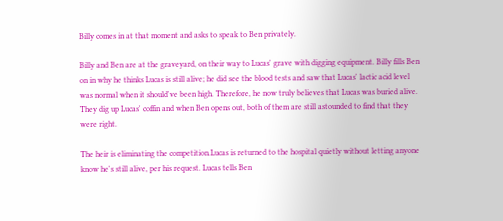Billy comes in at that moment and asks to speak to Ben privately.

Billy and Ben are at the graveyard, on their way to Lucas' grave with digging equipment. Billy fills Ben on in why he thinks Lucas is still alive; he did see the blood tests and saw that Lucas' lactic acid level was normal when it should've been high. Therefore, he now truly believes that Lucas was buried alive. They dig up Lucas' coffin and when Ben opens out, both of them are still astounded to find that they were right.

The heir is eliminating the competition.Lucas is returned to the hospital quietly without letting anyone know he's still alive, per his request. Lucas tells Ben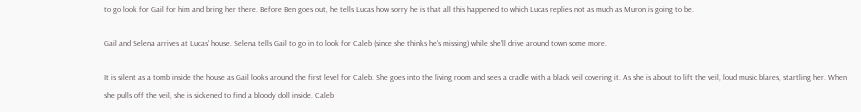to go look for Gail for him and bring her there. Before Ben goes out, he tells Lucas how sorry he is that all this happened to which Lucas replies not as much as Muron is going to be.

Gail and Selena arrives at Lucas' house. Selena tells Gail to go in to look for Caleb (since she thinks he's missing) while she'll drive around town some more.

It is silent as a tomb inside the house as Gail looks around the first level for Caleb. She goes into the living room and sees a cradle with a black veil covering it. As she is about to lift the veil, loud music blares, startling her. When she pulls off the veil, she is sickened to find a bloody doll inside. Caleb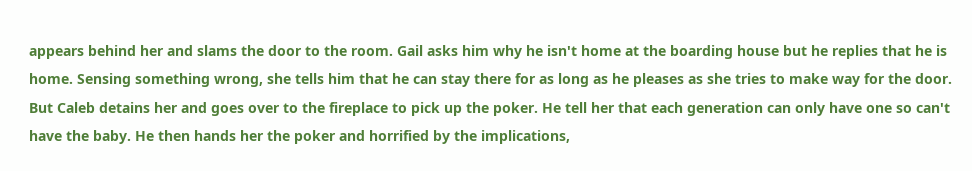appears behind her and slams the door to the room. Gail asks him why he isn't home at the boarding house but he replies that he is home. Sensing something wrong, she tells him that he can stay there for as long as he pleases as she tries to make way for the door. But Caleb detains her and goes over to the fireplace to pick up the poker. He tell her that each generation can only have one so can't have the baby. He then hands her the poker and horrified by the implications,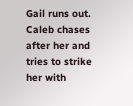Gail runs out. Caleb chases after her and tries to strike her with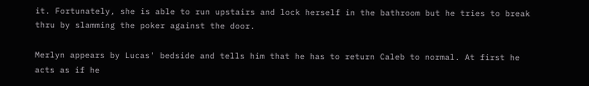it. Fortunately, she is able to run upstairs and lock herself in the bathroom but he tries to break thru by slamming the poker against the door.

Merlyn appears by Lucas' bedside and tells him that he has to return Caleb to normal. At first he acts as if he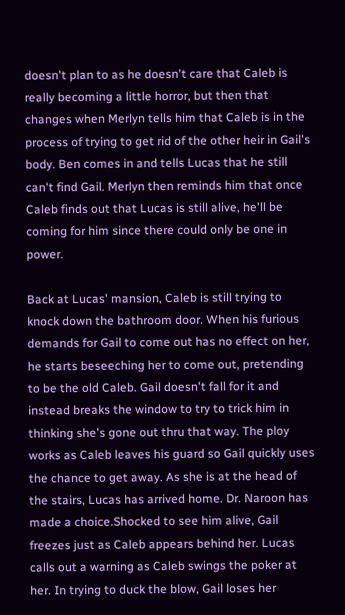doesn't plan to as he doesn't care that Caleb is really becoming a little horror, but then that changes when Merlyn tells him that Caleb is in the process of trying to get rid of the other heir in Gail's body. Ben comes in and tells Lucas that he still can't find Gail. Merlyn then reminds him that once Caleb finds out that Lucas is still alive, he'll be coming for him since there could only be one in power.

Back at Lucas' mansion, Caleb is still trying to knock down the bathroom door. When his furious demands for Gail to come out has no effect on her, he starts beseeching her to come out, pretending to be the old Caleb. Gail doesn't fall for it and instead breaks the window to try to trick him in thinking she's gone out thru that way. The ploy works as Caleb leaves his guard so Gail quickly uses the chance to get away. As she is at the head of the stairs, Lucas has arrived home. Dr. Naroon has made a choice.Shocked to see him alive, Gail freezes just as Caleb appears behind her. Lucas calls out a warning as Caleb swings the poker at her. In trying to duck the blow, Gail loses her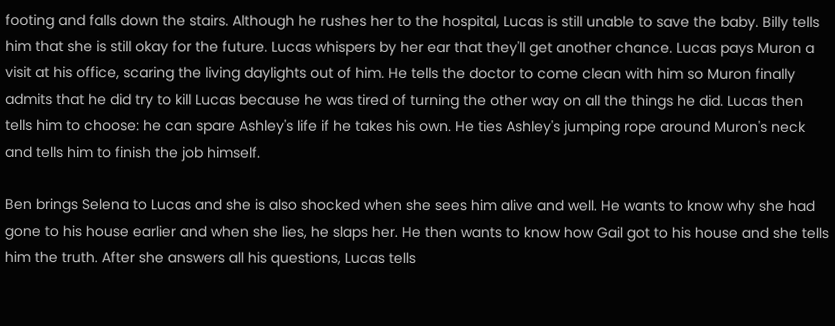footing and falls down the stairs. Although he rushes her to the hospital, Lucas is still unable to save the baby. Billy tells him that she is still okay for the future. Lucas whispers by her ear that they'll get another chance. Lucas pays Muron a visit at his office, scaring the living daylights out of him. He tells the doctor to come clean with him so Muron finally admits that he did try to kill Lucas because he was tired of turning the other way on all the things he did. Lucas then tells him to choose: he can spare Ashley's life if he takes his own. He ties Ashley's jumping rope around Muron's neck and tells him to finish the job himself.

Ben brings Selena to Lucas and she is also shocked when she sees him alive and well. He wants to know why she had gone to his house earlier and when she lies, he slaps her. He then wants to know how Gail got to his house and she tells him the truth. After she answers all his questions, Lucas tells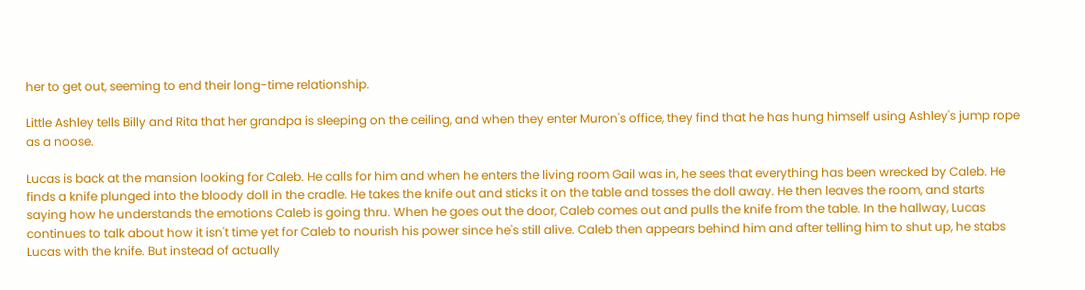her to get out, seeming to end their long-time relationship.

Little Ashley tells Billy and Rita that her grandpa is sleeping on the ceiling, and when they enter Muron's office, they find that he has hung himself using Ashley's jump rope as a noose.

Lucas is back at the mansion looking for Caleb. He calls for him and when he enters the living room Gail was in, he sees that everything has been wrecked by Caleb. He finds a knife plunged into the bloody doll in the cradle. He takes the knife out and sticks it on the table and tosses the doll away. He then leaves the room, and starts saying how he understands the emotions Caleb is going thru. When he goes out the door, Caleb comes out and pulls the knife from the table. In the hallway, Lucas continues to talk about how it isn't time yet for Caleb to nourish his power since he's still alive. Caleb then appears behind him and after telling him to shut up, he stabs Lucas with the knife. But instead of actually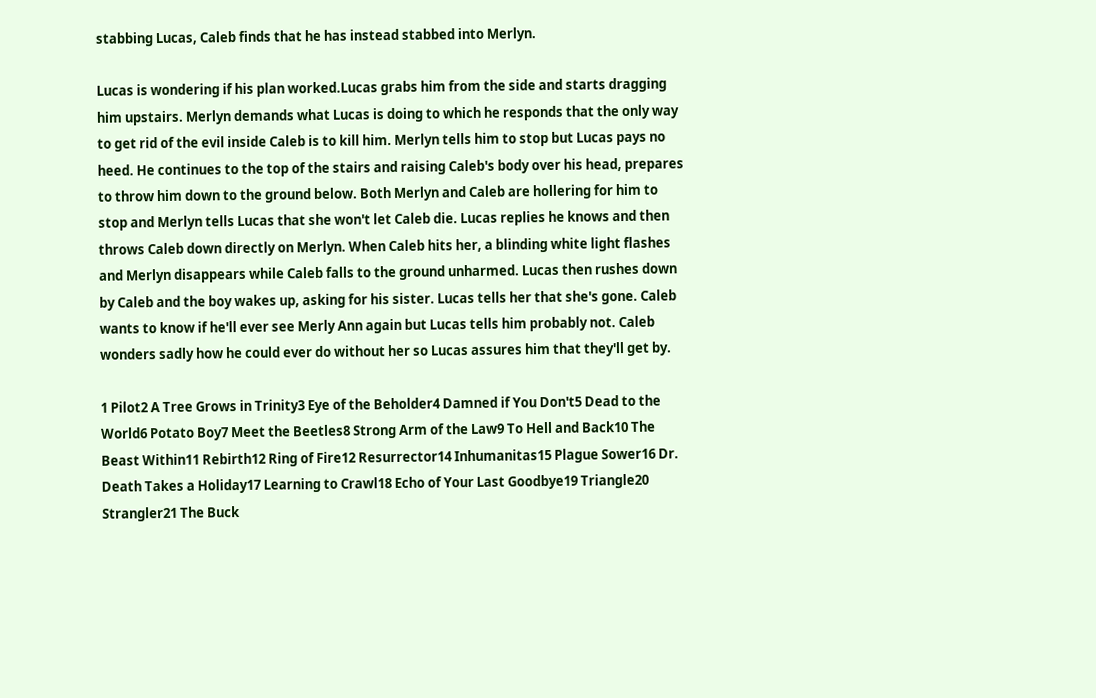stabbing Lucas, Caleb finds that he has instead stabbed into Merlyn.

Lucas is wondering if his plan worked.Lucas grabs him from the side and starts dragging him upstairs. Merlyn demands what Lucas is doing to which he responds that the only way to get rid of the evil inside Caleb is to kill him. Merlyn tells him to stop but Lucas pays no heed. He continues to the top of the stairs and raising Caleb's body over his head, prepares to throw him down to the ground below. Both Merlyn and Caleb are hollering for him to stop and Merlyn tells Lucas that she won't let Caleb die. Lucas replies he knows and then throws Caleb down directly on Merlyn. When Caleb hits her, a blinding white light flashes and Merlyn disappears while Caleb falls to the ground unharmed. Lucas then rushes down by Caleb and the boy wakes up, asking for his sister. Lucas tells her that she's gone. Caleb wants to know if he'll ever see Merly Ann again but Lucas tells him probably not. Caleb wonders sadly how he could ever do without her so Lucas assures him that they'll get by.

1 Pilot2 A Tree Grows in Trinity3 Eye of the Beholder4 Damned if You Don't5 Dead to the World6 Potato Boy7 Meet the Beetles8 Strong Arm of the Law9 To Hell and Back10 The Beast Within11 Rebirth12 Ring of Fire12 Resurrector14 Inhumanitas15 Plague Sower16 Dr. Death Takes a Holiday17 Learning to Crawl18 Echo of Your Last Goodbye19 Triangle20 Strangler21 The Buck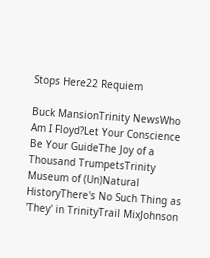Stops Here22 Requiem

Buck MansionTrinity NewsWho Am I Floyd?Let Your Conscience Be Your GuideThe Joy of a Thousand TrumpetsTrinity Museum of (Un)Natural HistoryThere's No Such Thing as 'They' in TrinityTrail MixJohnson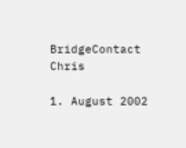BridgeContact Chris

1. August 2002